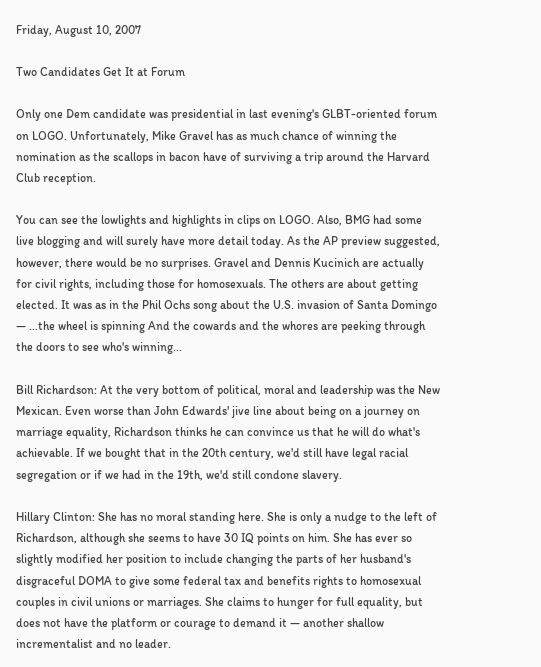Friday, August 10, 2007

Two Candidates Get It at Forum

Only one Dem candidate was presidential in last evening's GLBT-oriented forum on LOGO. Unfortunately, Mike Gravel has as much chance of winning the nomination as the scallops in bacon have of surviving a trip around the Harvard Club reception.

You can see the lowlights and highlights in clips on LOGO. Also, BMG had some live blogging and will surely have more detail today. As the AP preview suggested, however, there would be no surprises. Gravel and Dennis Kucinich are actually for civil rights, including those for homosexuals. The others are about getting elected. It was as in the Phil Ochs song about the U.S. invasion of Santa Domingo — ...the wheel is spinning And the cowards and the whores are peeking through the doors to see who's winning...

Bill Richardson: At the very bottom of political, moral and leadership was the New Mexican. Even worse than John Edwards' jive line about being on a journey on marriage equality, Richardson thinks he can convince us that he will do what's achievable. If we bought that in the 20th century, we'd still have legal racial segregation or if we had in the 19th, we'd still condone slavery.

Hillary Clinton: She has no moral standing here. She is only a nudge to the left of Richardson, although she seems to have 30 IQ points on him. She has ever so slightly modified her position to include changing the parts of her husband's disgraceful DOMA to give some federal tax and benefits rights to homosexual couples in civil unions or marriages. She claims to hunger for full equality, but does not have the platform or courage to demand it — another shallow incrementalist and no leader.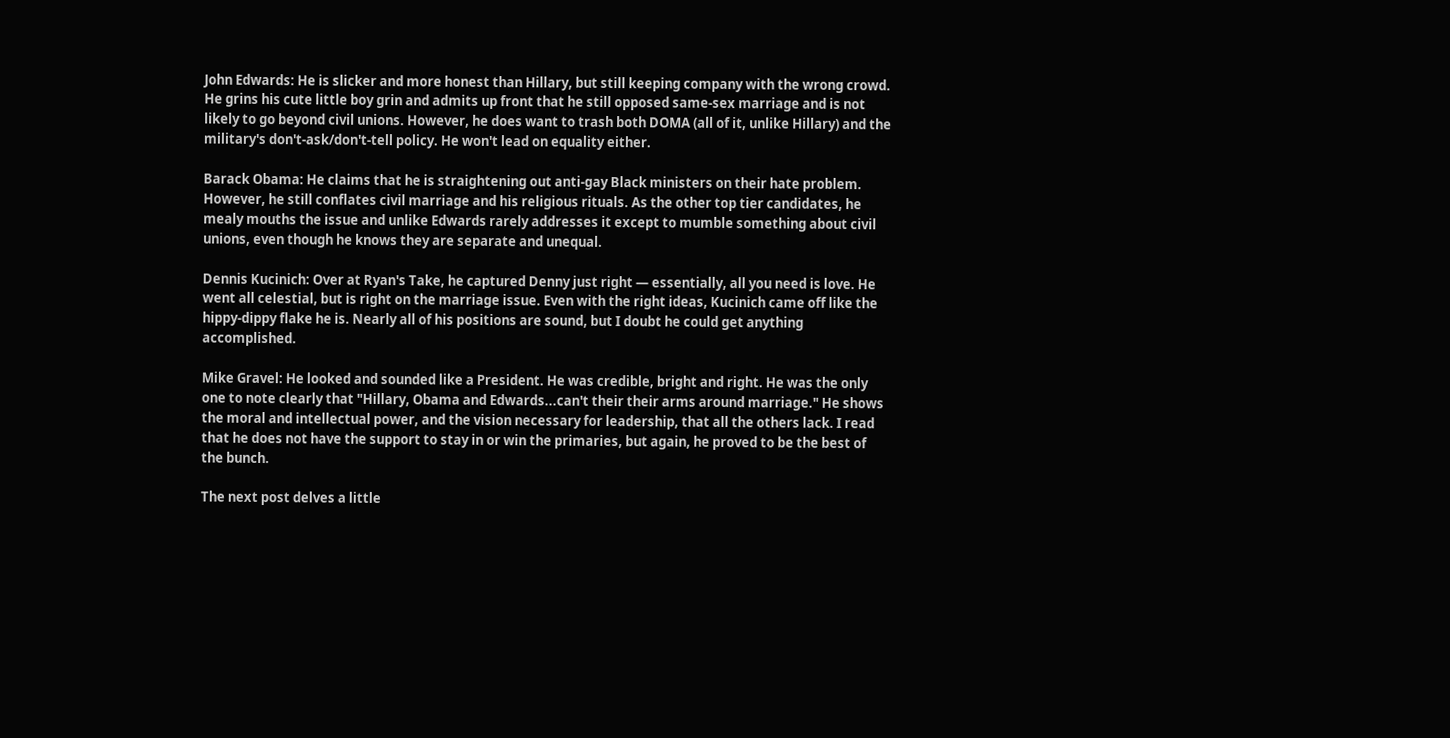John Edwards: He is slicker and more honest than Hillary, but still keeping company with the wrong crowd. He grins his cute little boy grin and admits up front that he still opposed same-sex marriage and is not likely to go beyond civil unions. However, he does want to trash both DOMA (all of it, unlike Hillary) and the military's don't-ask/don't-tell policy. He won't lead on equality either.

Barack Obama: He claims that he is straightening out anti-gay Black ministers on their hate problem. However, he still conflates civil marriage and his religious rituals. As the other top tier candidates, he mealy mouths the issue and unlike Edwards rarely addresses it except to mumble something about civil unions, even though he knows they are separate and unequal.

Dennis Kucinich: Over at Ryan's Take, he captured Denny just right — essentially, all you need is love. He went all celestial, but is right on the marriage issue. Even with the right ideas, Kucinich came off like the hippy-dippy flake he is. Nearly all of his positions are sound, but I doubt he could get anything accomplished.

Mike Gravel: He looked and sounded like a President. He was credible, bright and right. He was the only one to note clearly that "Hillary, Obama and Edwards...can't their their arms around marriage." He shows the moral and intellectual power, and the vision necessary for leadership, that all the others lack. I read that he does not have the support to stay in or win the primaries, but again, he proved to be the best of the bunch.

The next post delves a little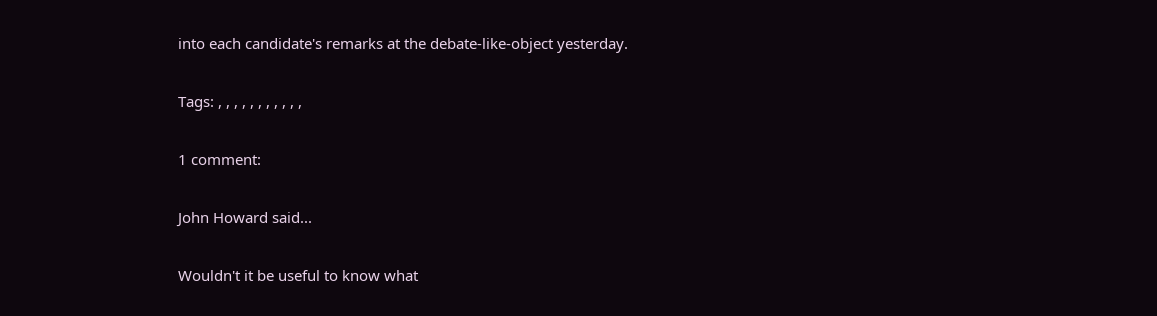into each candidate's remarks at the debate-like-object yesterday.

Tags: , , , , , , , , , , ,

1 comment:

John Howard said...

Wouldn't it be useful to know what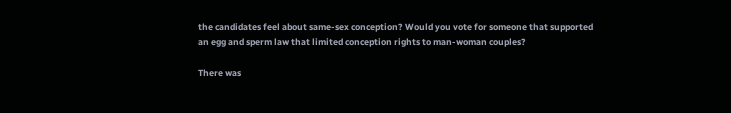the candidates feel about same-sex conception? Would you vote for someone that supported an egg and sperm law that limited conception rights to man-woman couples?

There was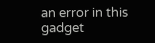an error in this gadget